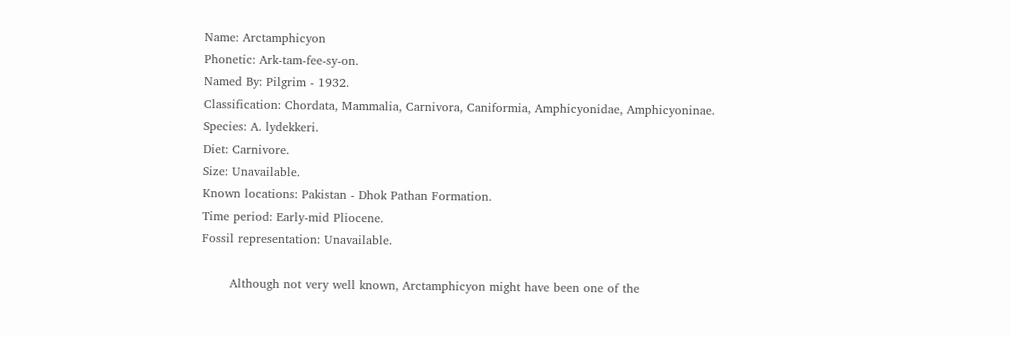Name: Arctamphicyon
Phonetic: Ark-tam-fee-sy-on.
Named By: Pilgrim - 1932.
Classification: Chordata, Mammalia, Carnivora, Caniformia, Amphicyonidae, Amphicyoninae.
Species: A. lydekkeri.
Diet: Carnivore.
Size: Unavailable.
Known locations: Pakistan - Dhok Pathan Formation.
Time period: Early-mid Pliocene.
Fossil representation: Unavailable.

       Although not very well known, Arctamphicyon might have been one of the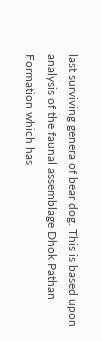last surviving genera of bear dog. This is based upon analysis of the faunal assemblage Dhok Pathan Formation which has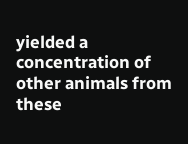yielded a concentration of other animals from these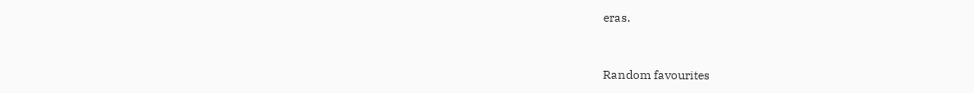eras.


Random favourites